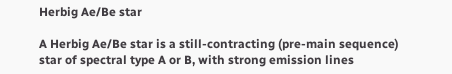Herbig Ae/Be star

A Herbig Ae/Be star is a still-contracting (pre-main sequence) star of spectral type A or B, with strong emission lines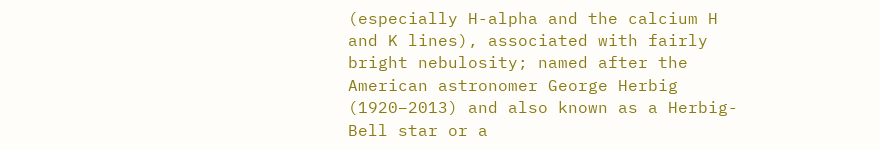(especially H-alpha and the calcium H and K lines), associated with fairly bright nebulosity; named after the American astronomer George Herbig (1920–2013) and also known as a Herbig-Bell star or a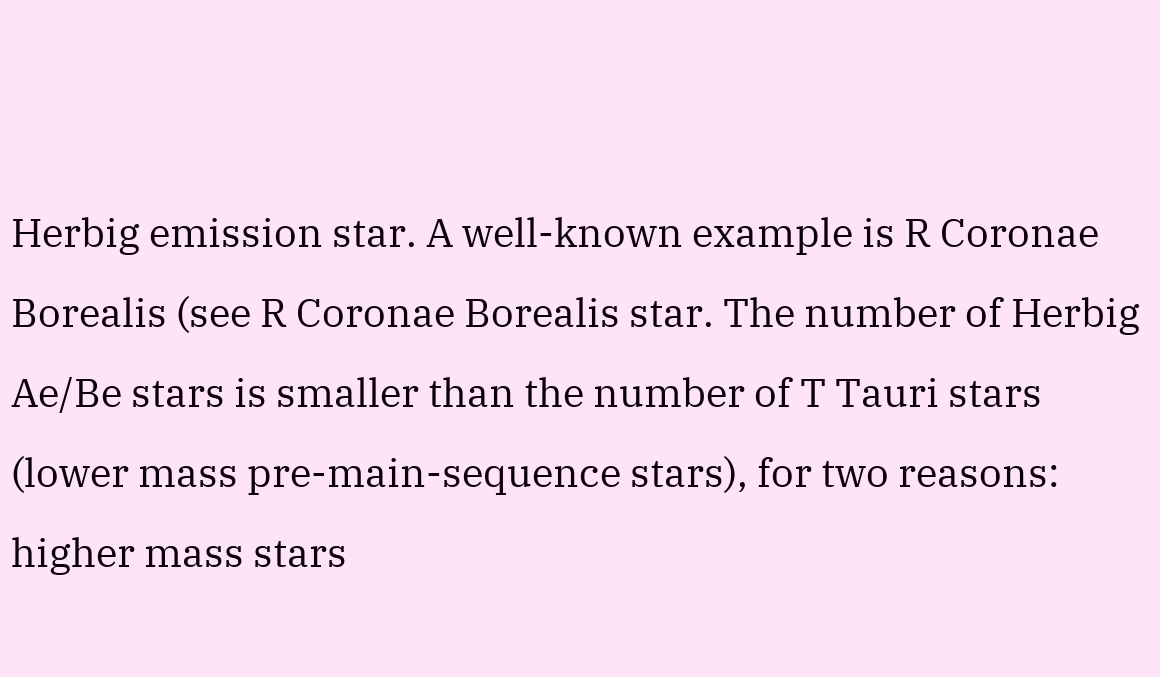Herbig emission star. A well-known example is R Coronae Borealis (see R Coronae Borealis star. The number of Herbig Ae/Be stars is smaller than the number of T Tauri stars (lower mass pre-main-sequence stars), for two reasons: higher mass stars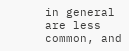in general are less common, and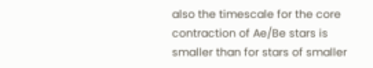also the timescale for the core contraction of Ae/Be stars is smaller than for stars of smaller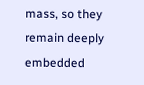mass, so they remain deeply embedded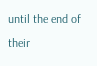until the end of their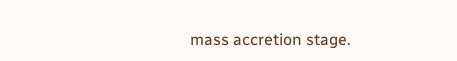mass accretion stage.